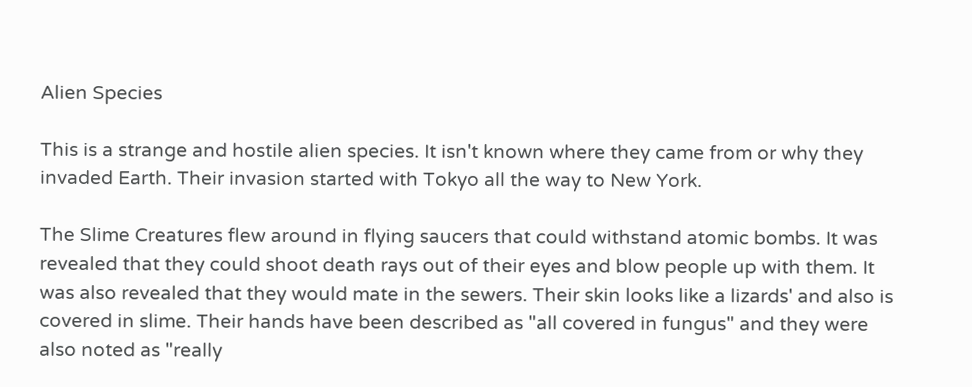Alien Species

This is a strange and hostile alien species. It isn't known where they came from or why they invaded Earth. Their invasion started with Tokyo all the way to New York.

The Slime Creatures flew around in flying saucers that could withstand atomic bombs. It was revealed that they could shoot death rays out of their eyes and blow people up with them. It was also revealed that they would mate in the sewers. Their skin looks like a lizards' and also is covered in slime. Their hands have been described as "all covered in fungus" and they were also noted as "really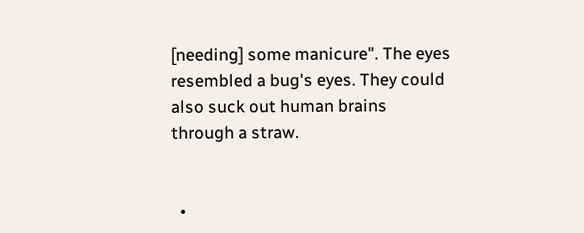[needing] some manicure". The eyes resembled a bug's eyes. They could also suck out human brains through a straw.


  •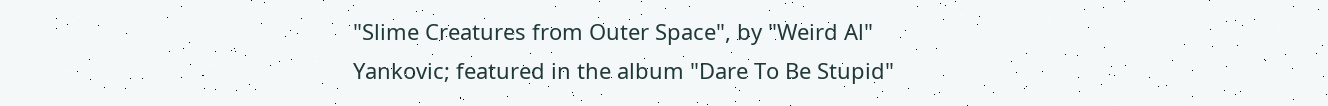"Slime Creatures from Outer Space", by "Weird Al" Yankovic; featured in the album "Dare To Be Stupid"